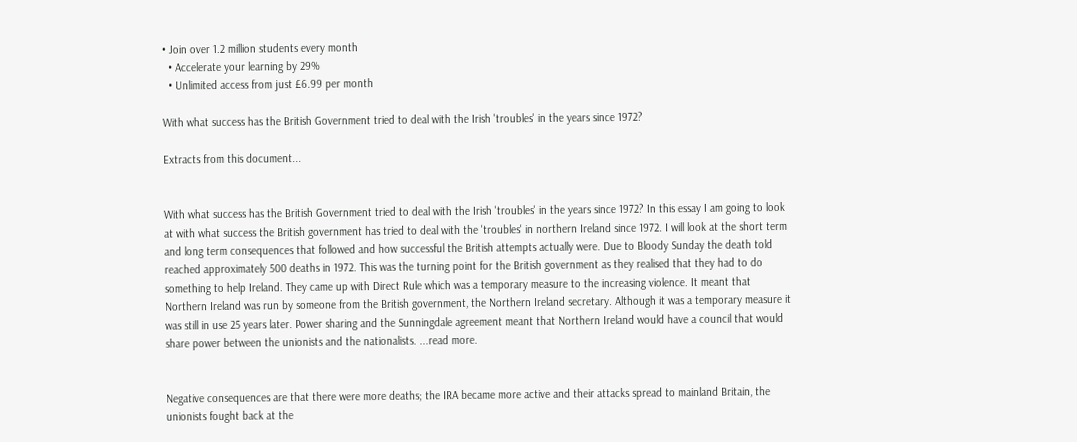• Join over 1.2 million students every month
  • Accelerate your learning by 29%
  • Unlimited access from just £6.99 per month

With what success has the British Government tried to deal with the Irish 'troubles' in the years since 1972?

Extracts from this document...


With what success has the British Government tried to deal with the Irish 'troubles' in the years since 1972? In this essay I am going to look at with what success the British government has tried to deal with the 'troubles' in northern Ireland since 1972. I will look at the short term and long term consequences that followed and how successful the British attempts actually were. Due to Bloody Sunday the death told reached approximately 500 deaths in 1972. This was the turning point for the British government as they realised that they had to do something to help Ireland. They came up with Direct Rule which was a temporary measure to the increasing violence. It meant that Northern Ireland was run by someone from the British government, the Northern Ireland secretary. Although it was a temporary measure it was still in use 25 years later. Power sharing and the Sunningdale agreement meant that Northern Ireland would have a council that would share power between the unionists and the nationalists. ...read more.


Negative consequences are that there were more deaths; the IRA became more active and their attacks spread to mainland Britain, the unionists fought back at the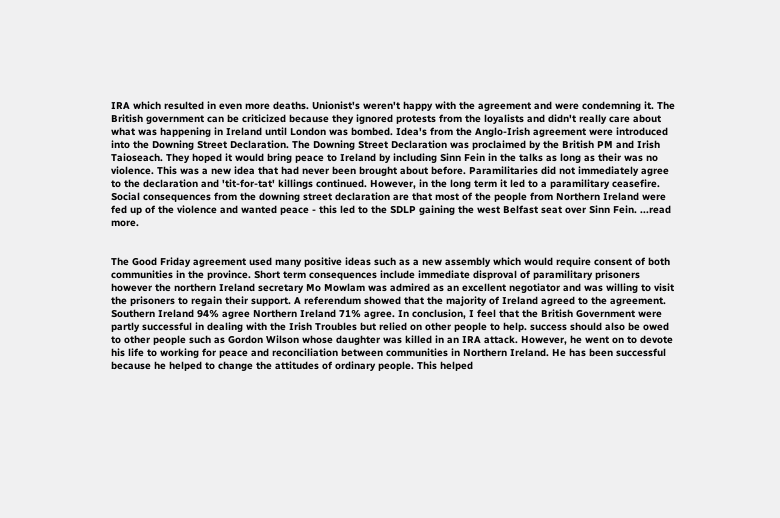IRA which resulted in even more deaths. Unionist's weren't happy with the agreement and were condemning it. The British government can be criticized because they ignored protests from the loyalists and didn't really care about what was happening in Ireland until London was bombed. Idea's from the Anglo-Irish agreement were introduced into the Downing Street Declaration. The Downing Street Declaration was proclaimed by the British PM and Irish Taioseach. They hoped it would bring peace to Ireland by including Sinn Fein in the talks as long as their was no violence. This was a new idea that had never been brought about before. Paramilitaries did not immediately agree to the declaration and 'tit-for-tat' killings continued. However, in the long term it led to a paramilitary ceasefire. Social consequences from the downing street declaration are that most of the people from Northern Ireland were fed up of the violence and wanted peace - this led to the SDLP gaining the west Belfast seat over Sinn Fein. ...read more.


The Good Friday agreement used many positive ideas such as a new assembly which would require consent of both communities in the province. Short term consequences include immediate disproval of paramilitary prisoners however the northern Ireland secretary Mo Mowlam was admired as an excellent negotiator and was willing to visit the prisoners to regain their support. A referendum showed that the majority of Ireland agreed to the agreement. Southern Ireland 94% agree Northern Ireland 71% agree. In conclusion, I feel that the British Government were partly successful in dealing with the Irish Troubles but relied on other people to help. success should also be owed to other people such as Gordon Wilson whose daughter was killed in an IRA attack. However, he went on to devote his life to working for peace and reconciliation between communities in Northern Ireland. He has been successful because he helped to change the attitudes of ordinary people. This helped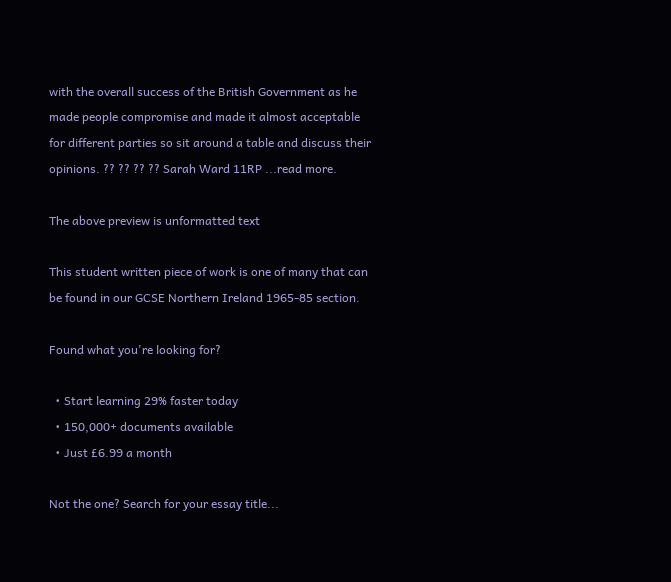with the overall success of the British Government as he made people compromise and made it almost acceptable for different parties so sit around a table and discuss their opinions. ?? ?? ?? ?? Sarah Ward 11RP ...read more.

The above preview is unformatted text

This student written piece of work is one of many that can be found in our GCSE Northern Ireland 1965-85 section.

Found what you're looking for?

  • Start learning 29% faster today
  • 150,000+ documents available
  • Just £6.99 a month

Not the one? Search for your essay title...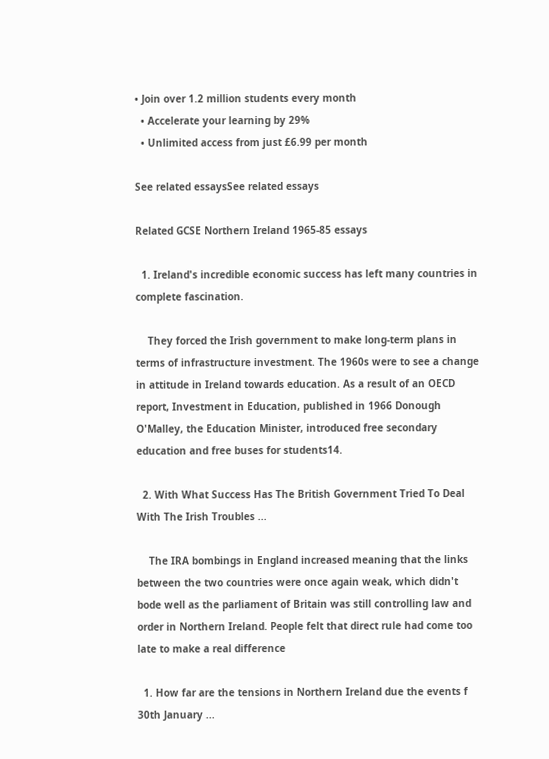• Join over 1.2 million students every month
  • Accelerate your learning by 29%
  • Unlimited access from just £6.99 per month

See related essaysSee related essays

Related GCSE Northern Ireland 1965-85 essays

  1. Ireland's incredible economic success has left many countries in complete fascination.

    They forced the Irish government to make long-term plans in terms of infrastructure investment. The 1960s were to see a change in attitude in Ireland towards education. As a result of an OECD report, Investment in Education, published in 1966 Donough O'Malley, the Education Minister, introduced free secondary education and free buses for students14.

  2. With What Success Has The British Government Tried To Deal With The Irish Troubles ...

    The IRA bombings in England increased meaning that the links between the two countries were once again weak, which didn't bode well as the parliament of Britain was still controlling law and order in Northern Ireland. People felt that direct rule had come too late to make a real difference

  1. How far are the tensions in Northern Ireland due the events f 30th January ...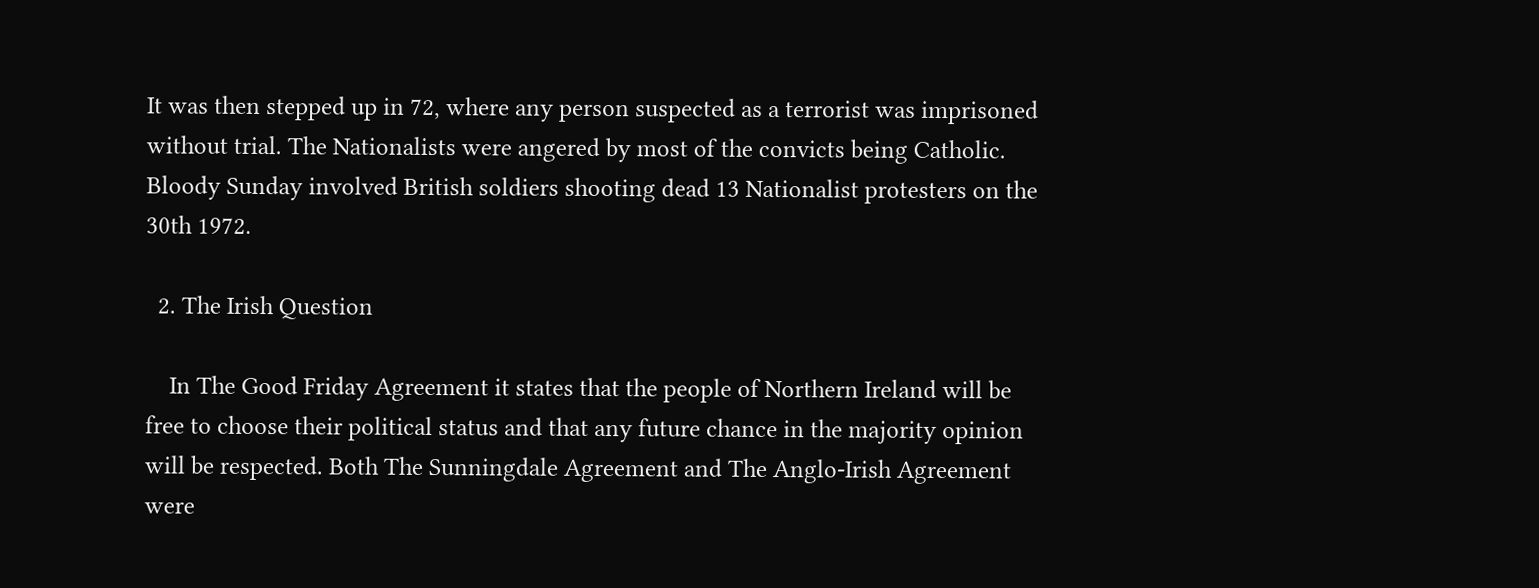It was then stepped up in 72, where any person suspected as a terrorist was imprisoned without trial. The Nationalists were angered by most of the convicts being Catholic. Bloody Sunday involved British soldiers shooting dead 13 Nationalist protesters on the 30th 1972.

  2. The Irish Question

    In The Good Friday Agreement it states that the people of Northern Ireland will be free to choose their political status and that any future chance in the majority opinion will be respected. Both The Sunningdale Agreement and The Anglo-Irish Agreement were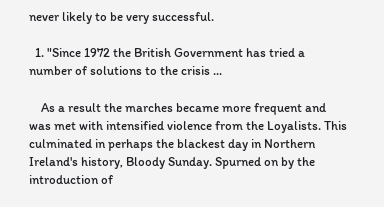never likely to be very successful.

  1. "Since 1972 the British Government has tried a number of solutions to the crisis ...

    As a result the marches became more frequent and was met with intensified violence from the Loyalists. This culminated in perhaps the blackest day in Northern Ireland's history, Bloody Sunday. Spurned on by the introduction of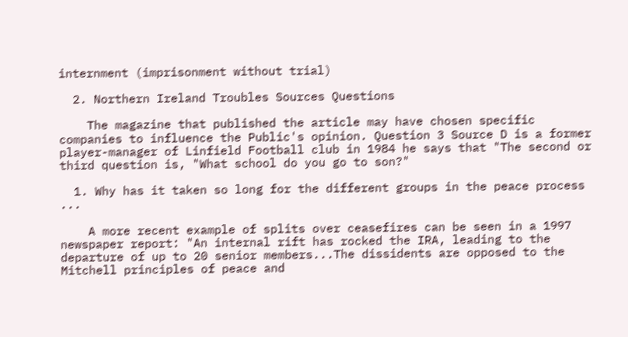internment (imprisonment without trial)

  2. Northern Ireland Troubles Sources Questions

    The magazine that published the article may have chosen specific companies to influence the Public's opinion. Question 3 Source D is a former player-manager of Linfield Football club in 1984 he says that "The second or third question is, "What school do you go to son?"

  1. Why has it taken so long for the different groups in the peace process ...

    A more recent example of splits over ceasefires can be seen in a 1997 newspaper report: "An internal rift has rocked the IRA, leading to the departure of up to 20 senior members...The dissidents are opposed to the Mitchell principles of peace and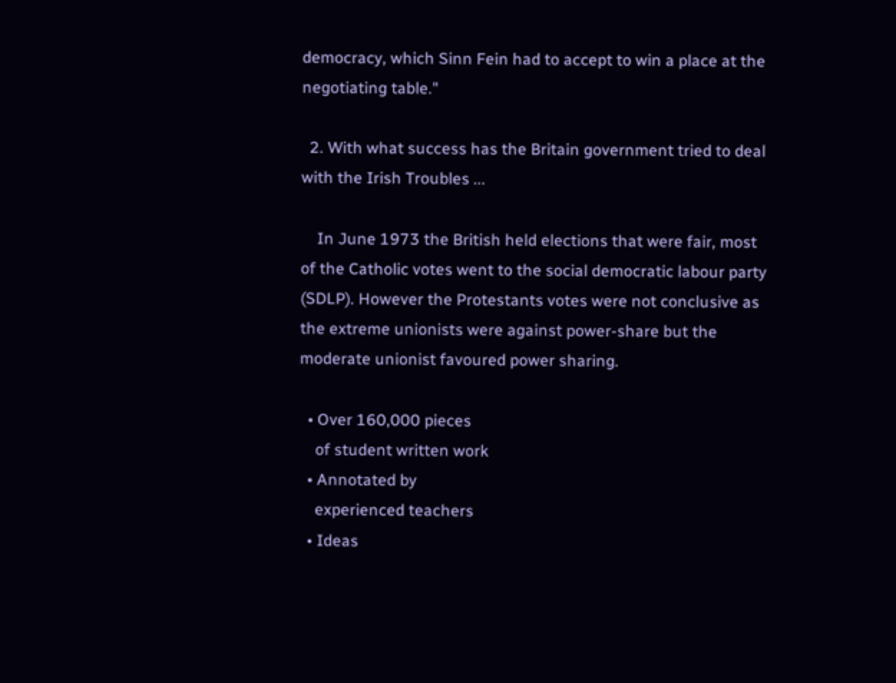democracy, which Sinn Fein had to accept to win a place at the negotiating table."

  2. With what success has the Britain government tried to deal with the Irish Troubles ...

    In June 1973 the British held elections that were fair, most of the Catholic votes went to the social democratic labour party (SDLP). However the Protestants votes were not conclusive as the extreme unionists were against power-share but the moderate unionist favoured power sharing.

  • Over 160,000 pieces
    of student written work
  • Annotated by
    experienced teachers
  • Ideas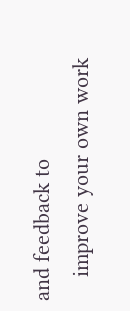and feedback to
    improve your own work